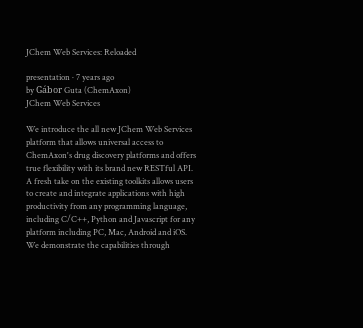JChem Web Services: Reloaded

presentation · 7 years ago
by Gábor Guta (ChemAxon)
JChem Web Services

We introduce the all new JChem Web Services platform that allows universal access to ChemAxon's drug discovery platforms and offers true flexibility with its brand new RESTful API. A fresh take on the existing toolkits allows users to create and integrate applications with high productivity from any programming language, including C/C++, Python and Javascript for any platform including PC, Mac, Android and iOS. We demonstrate the capabilities through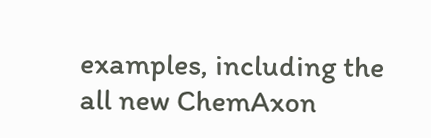examples, including the all new ChemAxon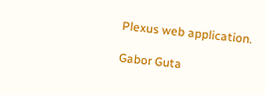Plexus web application.

Gabor Guta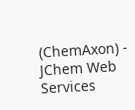(ChemAxon) - JChem Web Services